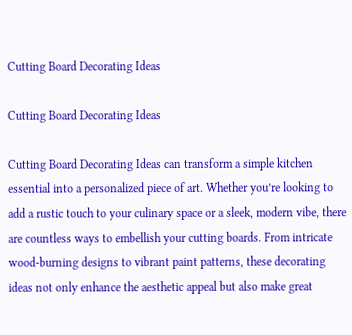Cutting Board Decorating Ideas

Cutting Board Decorating Ideas

Cutting Board Decorating Ideas can transform a simple kitchen essential into a personalized piece of art. Whether you’re looking to add a rustic touch to your culinary space or a sleek, modern vibe, there are countless ways to embellish your cutting boards. From intricate wood-burning designs to vibrant paint patterns, these decorating ideas not only enhance the aesthetic appeal but also make great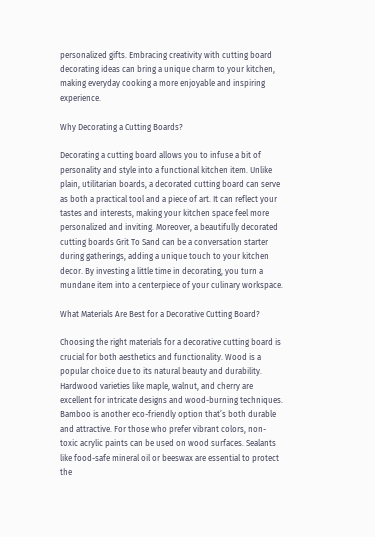personalized gifts. Embracing creativity with cutting board decorating ideas can bring a unique charm to your kitchen, making everyday cooking a more enjoyable and inspiring experience.

Why Decorating a Cutting Boards?

Decorating a cutting board allows you to infuse a bit of personality and style into a functional kitchen item. Unlike plain, utilitarian boards, a decorated cutting board can serve as both a practical tool and a piece of art. It can reflect your tastes and interests, making your kitchen space feel more personalized and inviting. Moreover, a beautifully decorated cutting boards Grit To Sand can be a conversation starter during gatherings, adding a unique touch to your kitchen decor. By investing a little time in decorating, you turn a mundane item into a centerpiece of your culinary workspace.

What Materials Are Best for a Decorative Cutting Board?

Choosing the right materials for a decorative cutting board is crucial for both aesthetics and functionality. Wood is a popular choice due to its natural beauty and durability. Hardwood varieties like maple, walnut, and cherry are excellent for intricate designs and wood-burning techniques. Bamboo is another eco-friendly option that’s both durable and attractive. For those who prefer vibrant colors, non-toxic acrylic paints can be used on wood surfaces. Sealants like food-safe mineral oil or beeswax are essential to protect the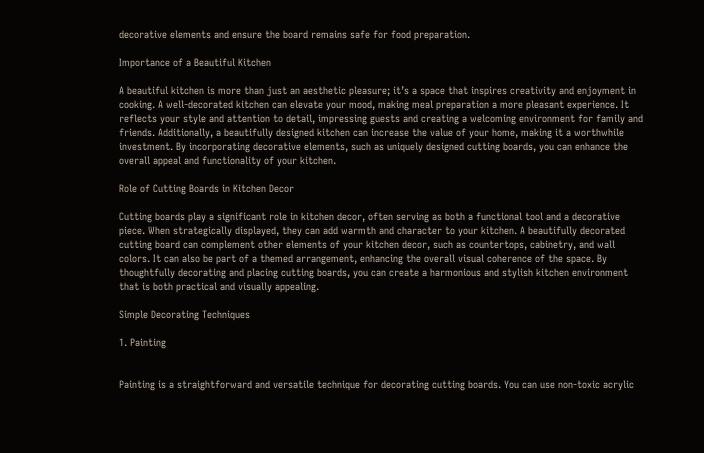decorative elements and ensure the board remains safe for food preparation.

Importance of a Beautiful Kitchen

A beautiful kitchen is more than just an aesthetic pleasure; it’s a space that inspires creativity and enjoyment in cooking. A well-decorated kitchen can elevate your mood, making meal preparation a more pleasant experience. It reflects your style and attention to detail, impressing guests and creating a welcoming environment for family and friends. Additionally, a beautifully designed kitchen can increase the value of your home, making it a worthwhile investment. By incorporating decorative elements, such as uniquely designed cutting boards, you can enhance the overall appeal and functionality of your kitchen.

Role of Cutting Boards in Kitchen Decor

Cutting boards play a significant role in kitchen decor, often serving as both a functional tool and a decorative piece. When strategically displayed, they can add warmth and character to your kitchen. A beautifully decorated cutting board can complement other elements of your kitchen decor, such as countertops, cabinetry, and wall colors. It can also be part of a themed arrangement, enhancing the overall visual coherence of the space. By thoughtfully decorating and placing cutting boards, you can create a harmonious and stylish kitchen environment that is both practical and visually appealing.

Simple Decorating Techniques

1. Painting


Painting is a straightforward and versatile technique for decorating cutting boards. You can use non-toxic acrylic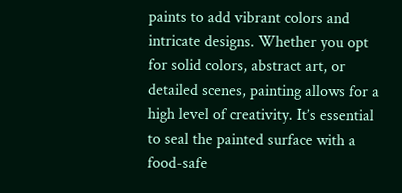paints to add vibrant colors and intricate designs. Whether you opt for solid colors, abstract art, or detailed scenes, painting allows for a high level of creativity. It’s essential to seal the painted surface with a food-safe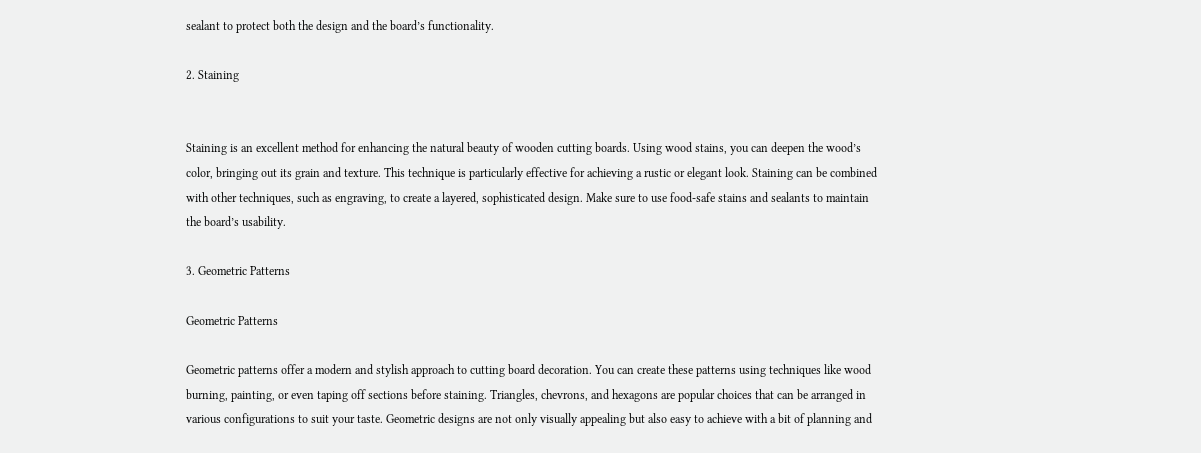sealant to protect both the design and the board’s functionality.

2. Staining


Staining is an excellent method for enhancing the natural beauty of wooden cutting boards. Using wood stains, you can deepen the wood’s color, bringing out its grain and texture. This technique is particularly effective for achieving a rustic or elegant look. Staining can be combined with other techniques, such as engraving, to create a layered, sophisticated design. Make sure to use food-safe stains and sealants to maintain the board’s usability.

3. Geometric Patterns

Geometric Patterns

Geometric patterns offer a modern and stylish approach to cutting board decoration. You can create these patterns using techniques like wood burning, painting, or even taping off sections before staining. Triangles, chevrons, and hexagons are popular choices that can be arranged in various configurations to suit your taste. Geometric designs are not only visually appealing but also easy to achieve with a bit of planning and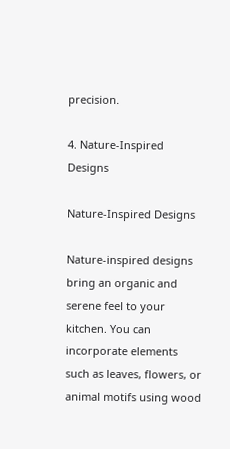precision.

4. Nature-Inspired Designs

Nature-Inspired Designs

Nature-inspired designs bring an organic and serene feel to your kitchen. You can incorporate elements such as leaves, flowers, or animal motifs using wood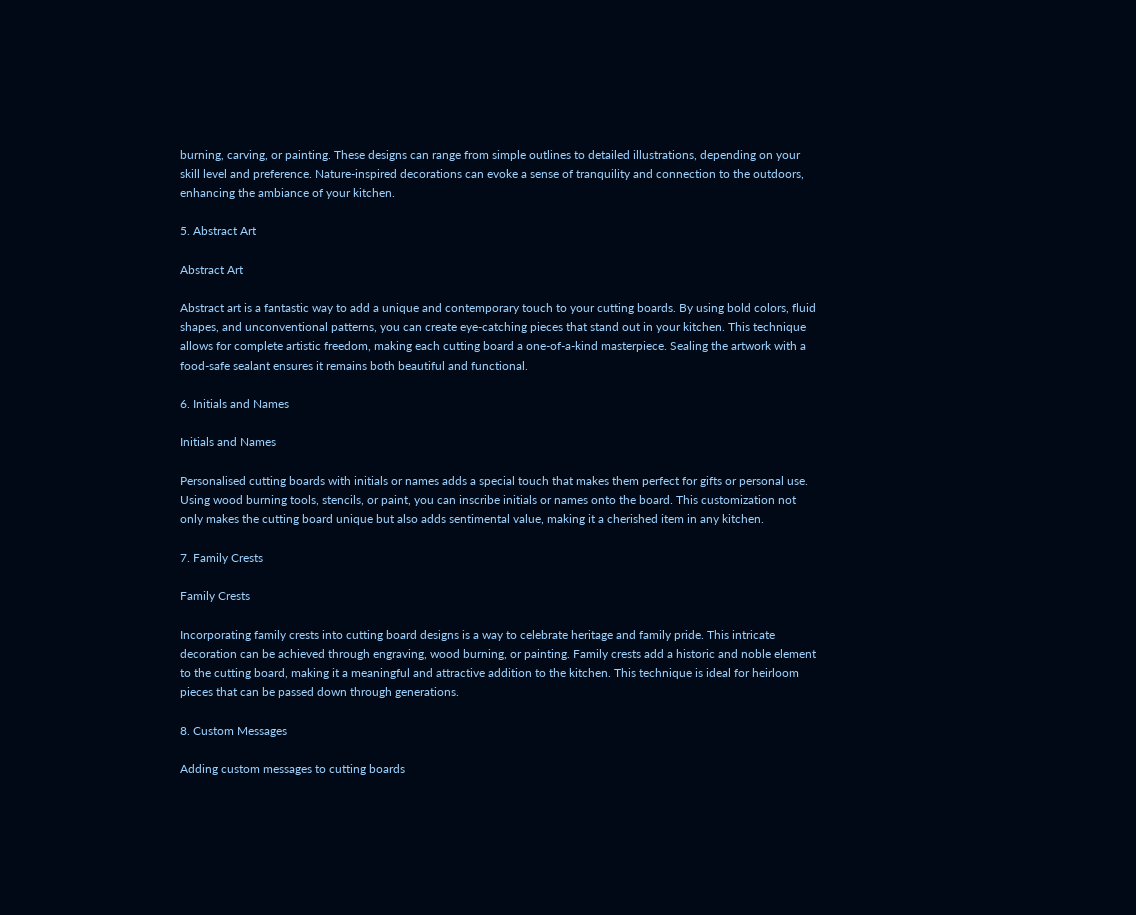burning, carving, or painting. These designs can range from simple outlines to detailed illustrations, depending on your skill level and preference. Nature-inspired decorations can evoke a sense of tranquility and connection to the outdoors, enhancing the ambiance of your kitchen.

5. Abstract Art

Abstract Art

Abstract art is a fantastic way to add a unique and contemporary touch to your cutting boards. By using bold colors, fluid shapes, and unconventional patterns, you can create eye-catching pieces that stand out in your kitchen. This technique allows for complete artistic freedom, making each cutting board a one-of-a-kind masterpiece. Sealing the artwork with a food-safe sealant ensures it remains both beautiful and functional.

6. Initials and Names

Initials and Names

Personalised cutting boards with initials or names adds a special touch that makes them perfect for gifts or personal use. Using wood burning tools, stencils, or paint, you can inscribe initials or names onto the board. This customization not only makes the cutting board unique but also adds sentimental value, making it a cherished item in any kitchen.

7. Family Crests

Family Crests

Incorporating family crests into cutting board designs is a way to celebrate heritage and family pride. This intricate decoration can be achieved through engraving, wood burning, or painting. Family crests add a historic and noble element to the cutting board, making it a meaningful and attractive addition to the kitchen. This technique is ideal for heirloom pieces that can be passed down through generations.

8. Custom Messages

Adding custom messages to cutting boards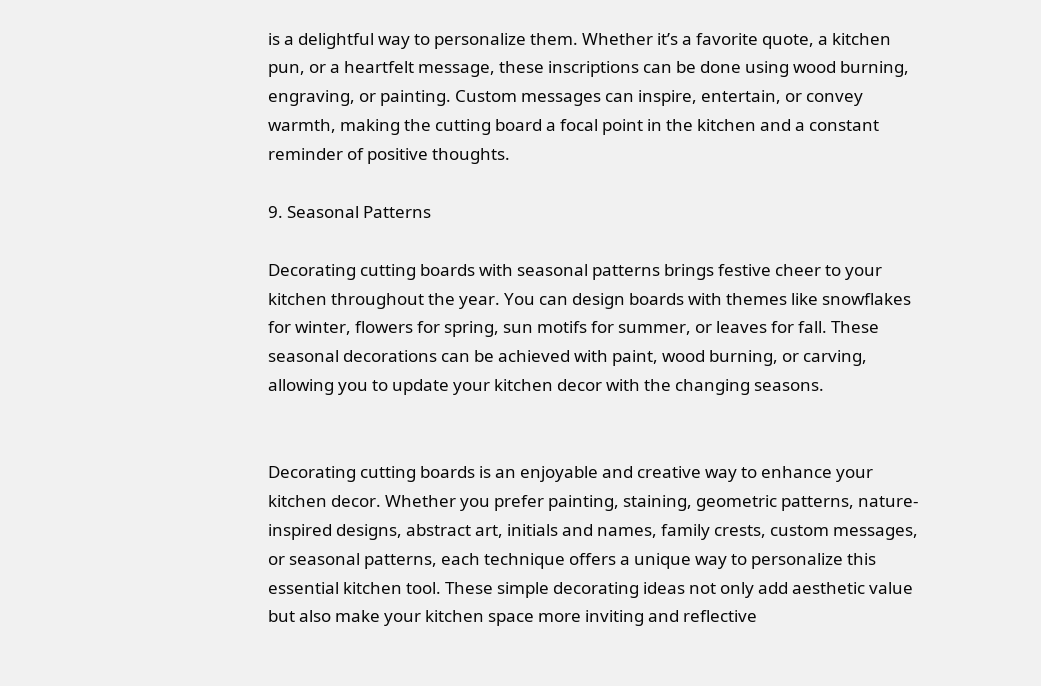is a delightful way to personalize them. Whether it’s a favorite quote, a kitchen pun, or a heartfelt message, these inscriptions can be done using wood burning, engraving, or painting. Custom messages can inspire, entertain, or convey warmth, making the cutting board a focal point in the kitchen and a constant reminder of positive thoughts.

9. Seasonal Patterns

Decorating cutting boards with seasonal patterns brings festive cheer to your kitchen throughout the year. You can design boards with themes like snowflakes for winter, flowers for spring, sun motifs for summer, or leaves for fall. These seasonal decorations can be achieved with paint, wood burning, or carving, allowing you to update your kitchen decor with the changing seasons.


Decorating cutting boards is an enjoyable and creative way to enhance your kitchen decor. Whether you prefer painting, staining, geometric patterns, nature-inspired designs, abstract art, initials and names, family crests, custom messages, or seasonal patterns, each technique offers a unique way to personalize this essential kitchen tool. These simple decorating ideas not only add aesthetic value but also make your kitchen space more inviting and reflective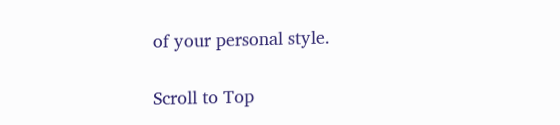of your personal style.

Scroll to Top